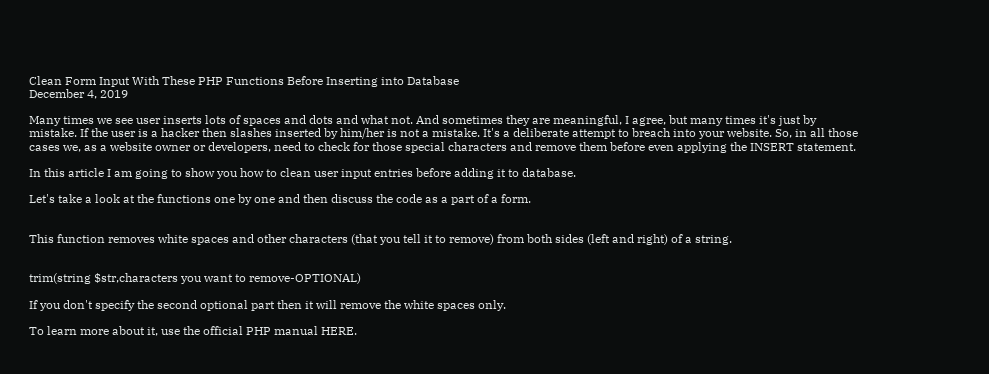Clean Form Input With These PHP Functions Before Inserting into Database
December 4, 2019

Many times we see user inserts lots of spaces and dots and what not. And sometimes they are meaningful, I agree, but many times it's just by mistake. If the user is a hacker then slashes inserted by him/her is not a mistake. It's a deliberate attempt to breach into your website. So, in all those cases we, as a website owner or developers, need to check for those special characters and remove them before even applying the INSERT statement.

In this article I am going to show you how to clean user input entries before adding it to database.

Let's take a look at the functions one by one and then discuss the code as a part of a form.


This function removes white spaces and other characters (that you tell it to remove) from both sides (left and right) of a string.


trim(string $str,characters you want to remove-OPTIONAL)

If you don't specify the second optional part then it will remove the white spaces only.

To learn more about it, use the official PHP manual HERE.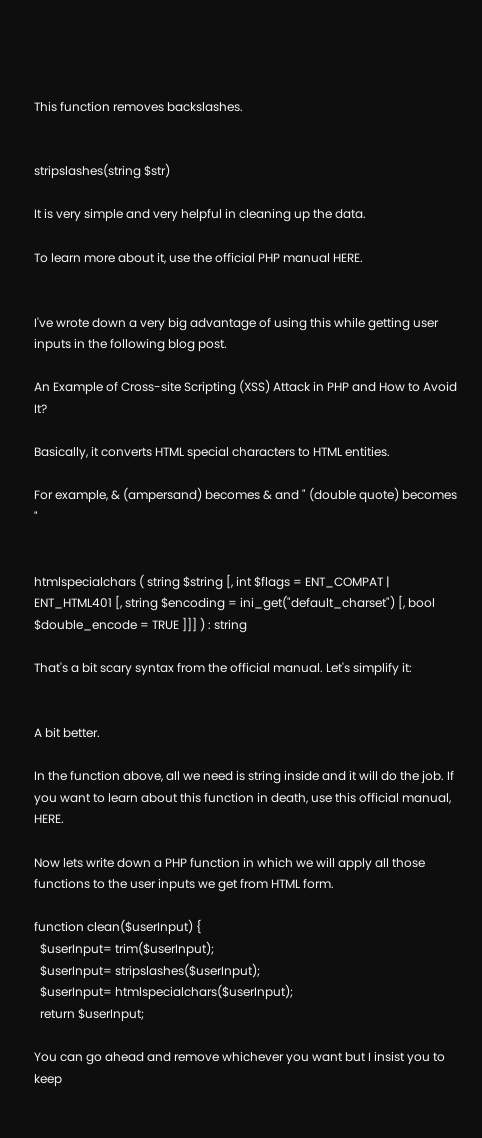This function removes backslashes.


stripslashes(string $str)

It is very simple and very helpful in cleaning up the data.

To learn more about it, use the official PHP manual HERE.


I've wrote down a very big advantage of using this while getting user inputs in the following blog post.

An Example of Cross-site Scripting (XSS) Attack in PHP and How to Avoid It?

Basically, it converts HTML special characters to HTML entities.

For example, & (ampersand) becomes & and " (double quote) becomes "


htmlspecialchars ( string $string [, int $flags = ENT_COMPAT | ENT_HTML401 [, string $encoding = ini_get("default_charset") [, bool $double_encode = TRUE ]]] ) : string

That's a bit scary syntax from the official manual. Let's simplify it:


A bit better.

In the function above, all we need is string inside and it will do the job. If you want to learn about this function in death, use this official manual, HERE.

Now lets write down a PHP function in which we will apply all those functions to the user inputs we get from HTML form.

function clean($userInput) {
  $userInput= trim($userInput);
  $userInput= stripslashes($userInput);
  $userInput= htmlspecialchars($userInput);
  return $userInput;

You can go ahead and remove whichever you want but I insist you to keep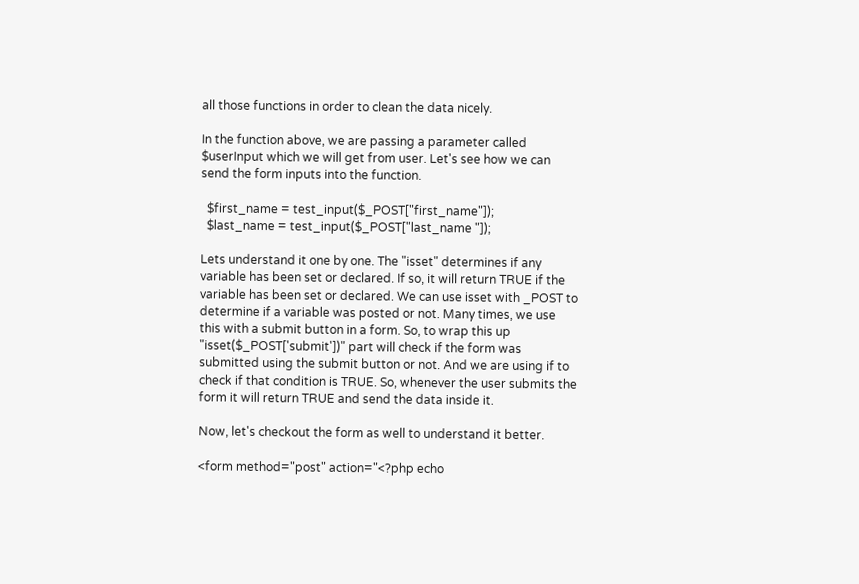all those functions in order to clean the data nicely.

In the function above, we are passing a parameter called $userInput which we will get from user. Let's see how we can send the form inputs into the function.

  $first_name = test_input($_POST["first_name"]);
  $last_name = test_input($_POST["last_name "]);

Lets understand it one by one. The "isset" determines if any variable has been set or declared. If so, it will return TRUE if the variable has been set or declared. We can use isset with _POST to determine if a variable was posted or not. Many times, we use this with a submit button in a form. So, to wrap this up "isset($_POST['submit'])" part will check if the form was submitted using the submit button or not. And we are using if to check if that condition is TRUE. So, whenever the user submits the form it will return TRUE and send the data inside it.

Now, let's checkout the form as well to understand it better.

<form method="post" action="<?php echo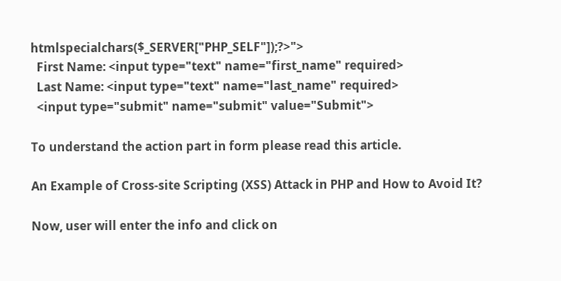htmlspecialchars($_SERVER["PHP_SELF"]);?>">
  First Name: <input type="text" name="first_name" required>
  Last Name: <input type="text" name="last_name" required>
  <input type="submit" name="submit" value="Submit">

To understand the action part in form please read this article.

An Example of Cross-site Scripting (XSS) Attack in PHP and How to Avoid It?

Now, user will enter the info and click on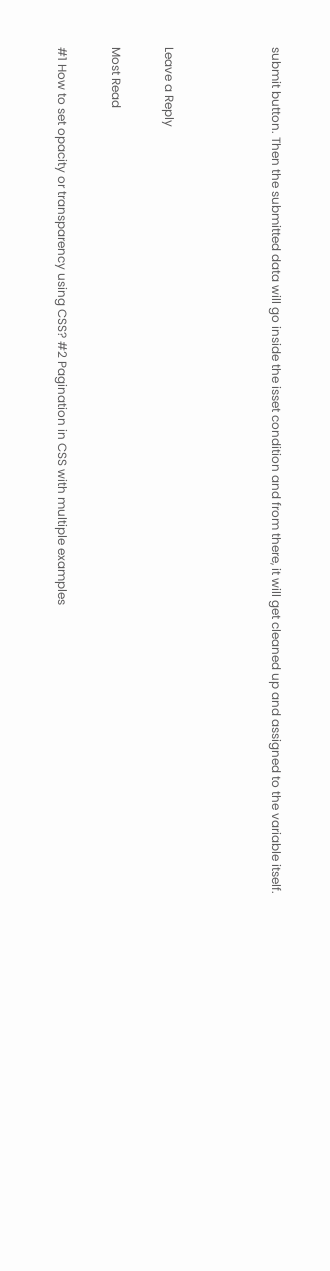submit button. Then the submitted data will go inside the isset condition and from there, it will get cleaned up and assigned to the variable itself.



Leave a Reply

Most Read

#1 How to set opacity or transparency using CSS? #2 Pagination in CSS with multiple examples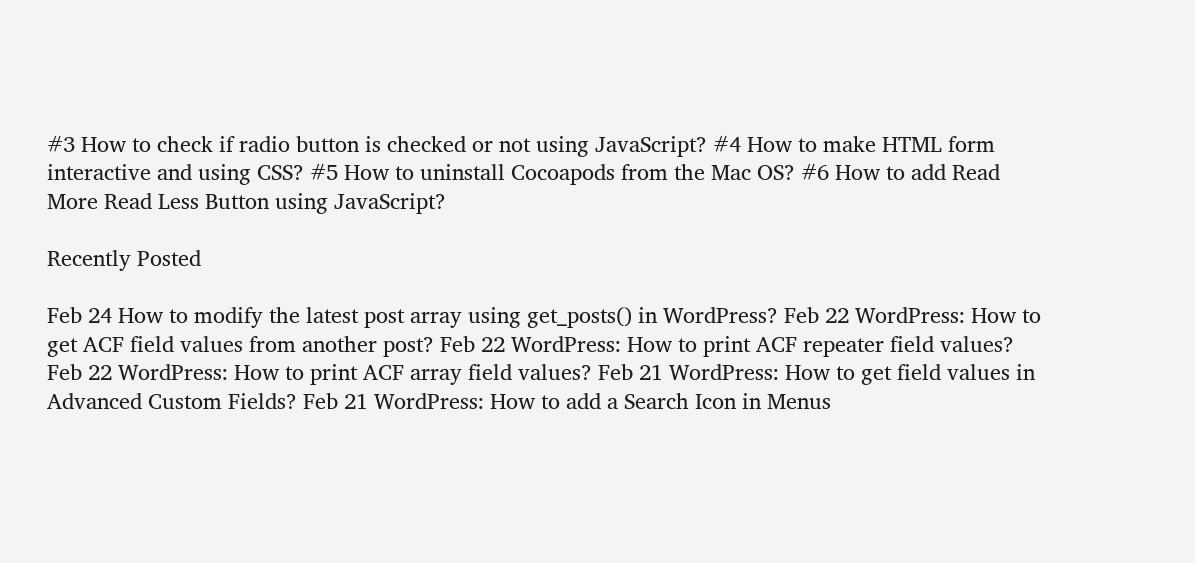#3 How to check if radio button is checked or not using JavaScript? #4 How to make HTML form interactive and using CSS? #5 How to uninstall Cocoapods from the Mac OS? #6 How to add Read More Read Less Button using JavaScript?

Recently Posted

Feb 24 How to modify the latest post array using get_posts() in WordPress? Feb 22 WordPress: How to get ACF field values from another post? Feb 22 WordPress: How to print ACF repeater field values? Feb 22 WordPress: How to print ACF array field values? Feb 21 WordPress: How to get field values in Advanced Custom Fields? Feb 21 WordPress: How to add a Search Icon in Menus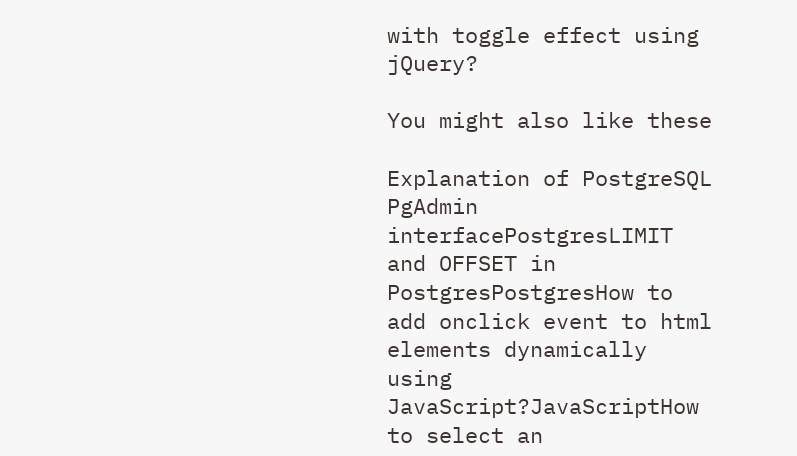with toggle effect using jQuery?

You might also like these

Explanation of PostgreSQL PgAdmin interfacePostgresLIMIT and OFFSET in PostgresPostgresHow to add onclick event to html elements dynamically using JavaScript?JavaScriptHow to select an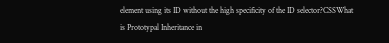element using its ID without the high specificity of the ID selector?CSSWhat is Prototypal Inheritance in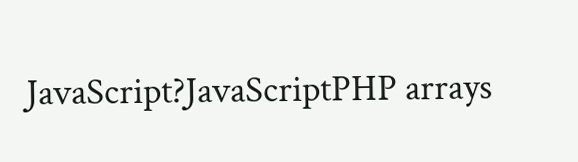JavaScript?JavaScriptPHP arrays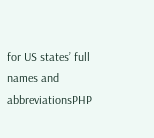for US states’ full names and abbreviationsPHP